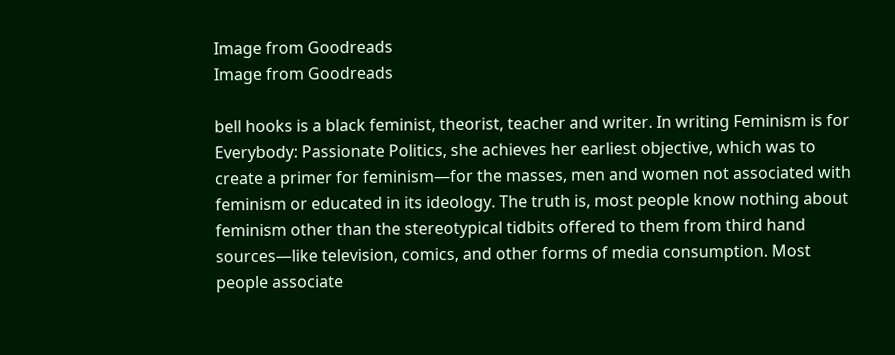Image from Goodreads
Image from Goodreads

bell hooks is a black feminist, theorist, teacher and writer. In writing Feminism is for Everybody: Passionate Politics, she achieves her earliest objective, which was to create a primer for feminism—for the masses, men and women not associated with feminism or educated in its ideology. The truth is, most people know nothing about feminism other than the stereotypical tidbits offered to them from third hand sources—like television, comics, and other forms of media consumption. Most people associate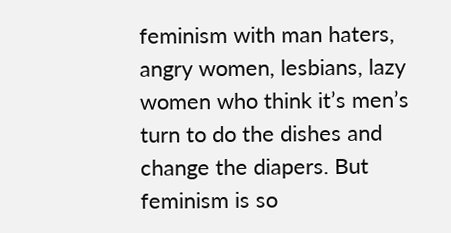feminism with man haters, angry women, lesbians, lazy women who think it’s men’s turn to do the dishes and change the diapers. But feminism is so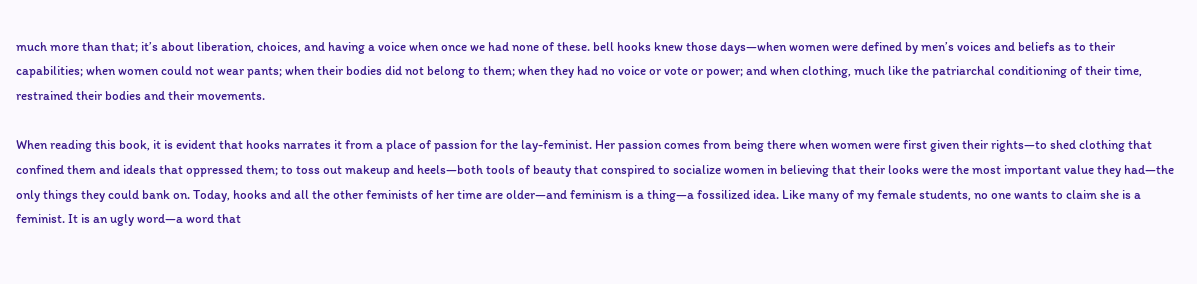much more than that; it’s about liberation, choices, and having a voice when once we had none of these. bell hooks knew those days—when women were defined by men’s voices and beliefs as to their capabilities; when women could not wear pants; when their bodies did not belong to them; when they had no voice or vote or power; and when clothing, much like the patriarchal conditioning of their time, restrained their bodies and their movements.

When reading this book, it is evident that hooks narrates it from a place of passion for the lay-feminist. Her passion comes from being there when women were first given their rights—to shed clothing that confined them and ideals that oppressed them; to toss out makeup and heels—both tools of beauty that conspired to socialize women in believing that their looks were the most important value they had—the only things they could bank on. Today, hooks and all the other feminists of her time are older—and feminism is a thing—a fossilized idea. Like many of my female students, no one wants to claim she is a feminist. It is an ugly word—a word that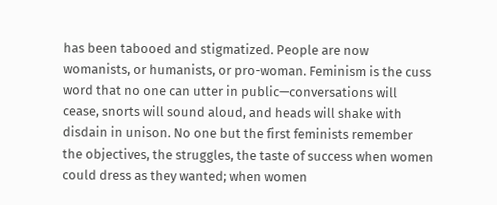has been tabooed and stigmatized. People are now womanists, or humanists, or pro-woman. Feminism is the cuss word that no one can utter in public—conversations will cease, snorts will sound aloud, and heads will shake with disdain in unison. No one but the first feminists remember the objectives, the struggles, the taste of success when women could dress as they wanted; when women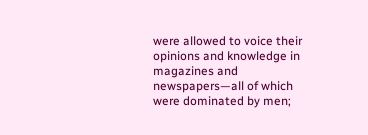were allowed to voice their opinions and knowledge in magazines and newspapers—all of which were dominated by men;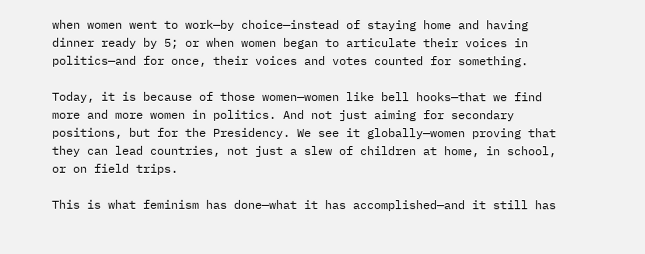when women went to work—by choice—instead of staying home and having dinner ready by 5; or when women began to articulate their voices in politics—and for once, their voices and votes counted for something.

Today, it is because of those women—women like bell hooks—that we find more and more women in politics. And not just aiming for secondary positions, but for the Presidency. We see it globally—women proving that they can lead countries, not just a slew of children at home, in school, or on field trips.

This is what feminism has done—what it has accomplished—and it still has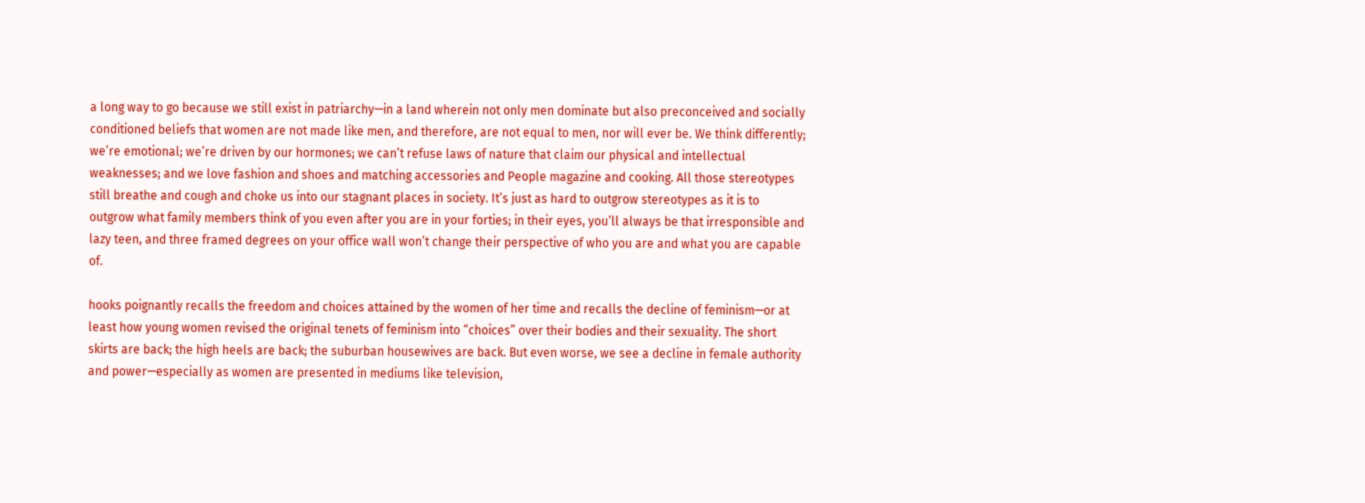a long way to go because we still exist in patriarchy—in a land wherein not only men dominate but also preconceived and socially conditioned beliefs that women are not made like men, and therefore, are not equal to men, nor will ever be. We think differently; we’re emotional; we’re driven by our hormones; we can’t refuse laws of nature that claim our physical and intellectual weaknesses; and we love fashion and shoes and matching accessories and People magazine and cooking. All those stereotypes still breathe and cough and choke us into our stagnant places in society. It’s just as hard to outgrow stereotypes as it is to outgrow what family members think of you even after you are in your forties; in their eyes, you’ll always be that irresponsible and lazy teen, and three framed degrees on your office wall won’t change their perspective of who you are and what you are capable of.

hooks poignantly recalls the freedom and choices attained by the women of her time and recalls the decline of feminism—or at least how young women revised the original tenets of feminism into “choices” over their bodies and their sexuality. The short skirts are back; the high heels are back; the suburban housewives are back. But even worse, we see a decline in female authority and power—especially as women are presented in mediums like television,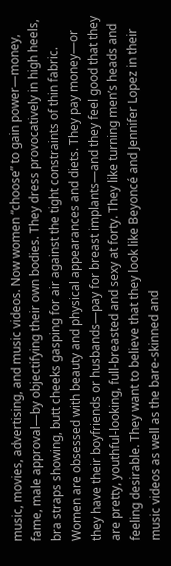music, movies, advertising, and music videos. Now women “choose” to gain power—money, fame, male approval—by objectifying their own bodies. They dress provocatively in high heels, bra straps showing, butt cheeks gasping for air against the tight constraints of thin fabric. Women are obsessed with beauty and physical appearances and diets. They pay money—or they have their boyfriends or husbands—pay for breast implants—and they feel good that they are pretty, youthful-looking, full-breasted and sexy at forty. They like turning men’s heads and feeling desirable. They want to believe that they look like Beyoncé and Jennifer Lopez in their music videos as well as the bare-skinned and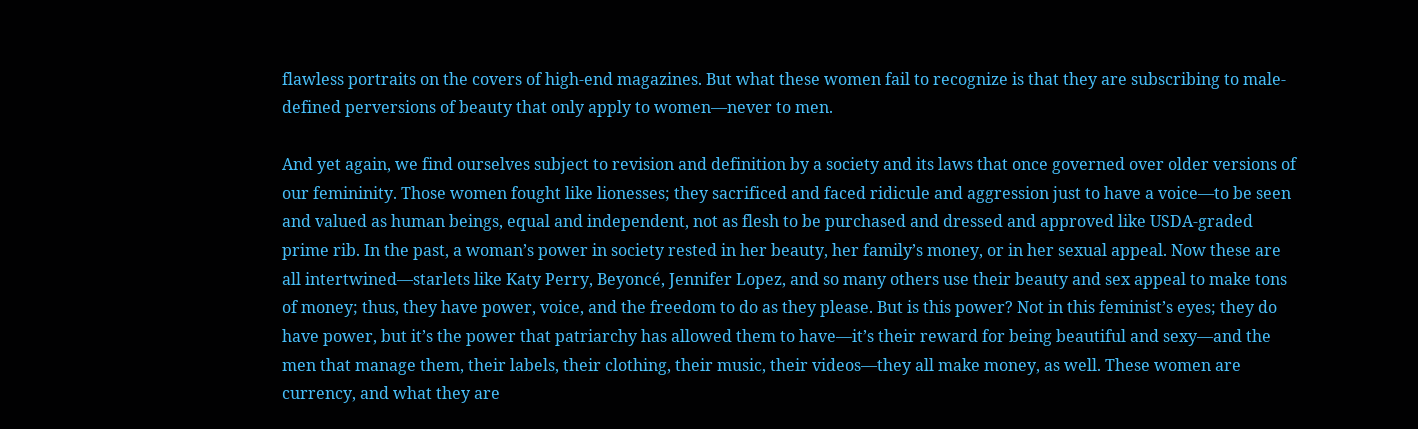flawless portraits on the covers of high-end magazines. But what these women fail to recognize is that they are subscribing to male-defined perversions of beauty that only apply to women—never to men.

And yet again, we find ourselves subject to revision and definition by a society and its laws that once governed over older versions of our femininity. Those women fought like lionesses; they sacrificed and faced ridicule and aggression just to have a voice—to be seen and valued as human beings, equal and independent, not as flesh to be purchased and dressed and approved like USDA-graded prime rib. In the past, a woman’s power in society rested in her beauty, her family’s money, or in her sexual appeal. Now these are all intertwined—starlets like Katy Perry, Beyoncé, Jennifer Lopez, and so many others use their beauty and sex appeal to make tons of money; thus, they have power, voice, and the freedom to do as they please. But is this power? Not in this feminist’s eyes; they do have power, but it’s the power that patriarchy has allowed them to have—it’s their reward for being beautiful and sexy—and the men that manage them, their labels, their clothing, their music, their videos—they all make money, as well. These women are currency, and what they are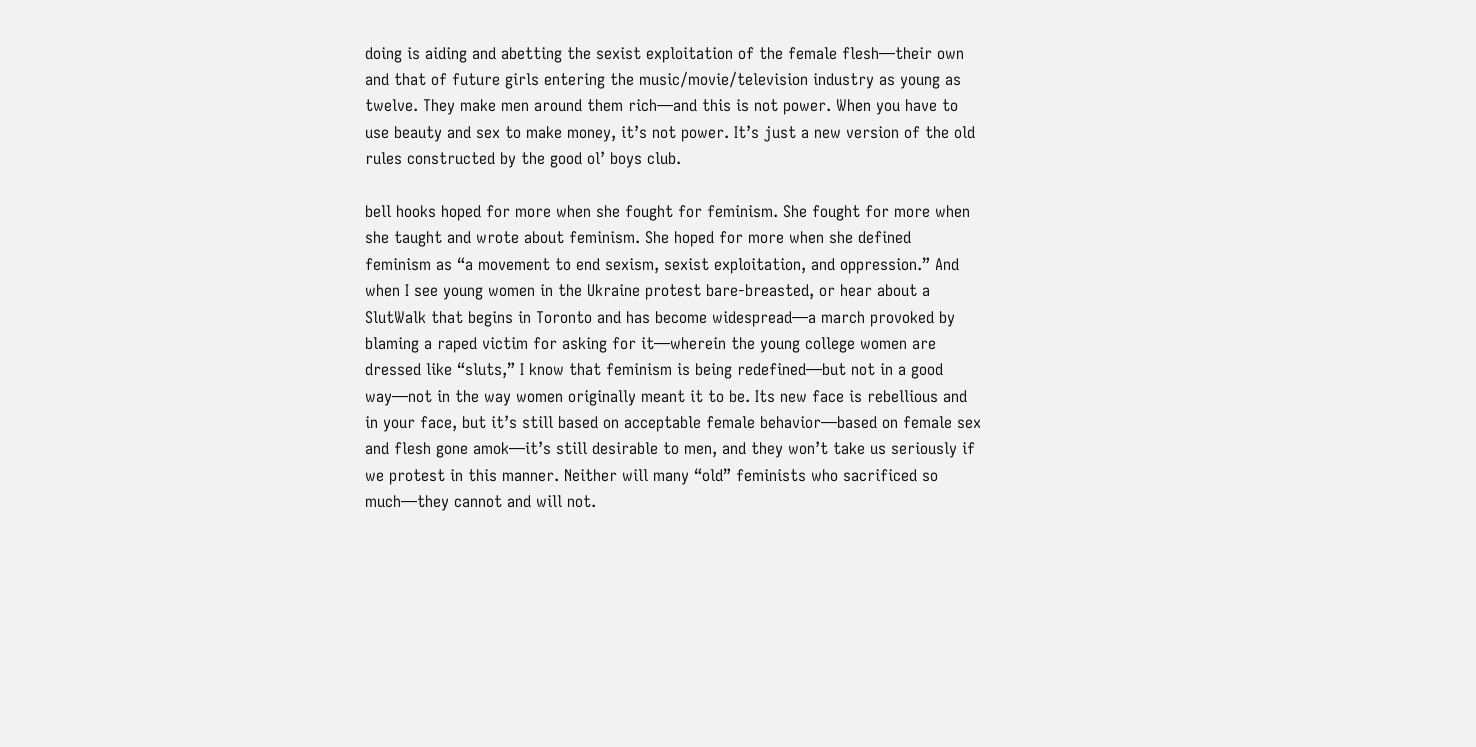doing is aiding and abetting the sexist exploitation of the female flesh—their own and that of future girls entering the music/movie/television industry as young as twelve. They make men around them rich—and this is not power. When you have to use beauty and sex to make money, it’s not power. It’s just a new version of the old rules constructed by the good ol’ boys club.

bell hooks hoped for more when she fought for feminism. She fought for more when she taught and wrote about feminism. She hoped for more when she defined feminism as “a movement to end sexism, sexist exploitation, and oppression.” And when I see young women in the Ukraine protest bare-breasted, or hear about a SlutWalk that begins in Toronto and has become widespread—a march provoked by blaming a raped victim for asking for it—wherein the young college women are dressed like “sluts,” I know that feminism is being redefined—but not in a good way—not in the way women originally meant it to be. Its new face is rebellious and in your face, but it’s still based on acceptable female behavior—based on female sex and flesh gone amok—it’s still desirable to men, and they won’t take us seriously if we protest in this manner. Neither will many “old” feminists who sacrificed so much—they cannot and will not.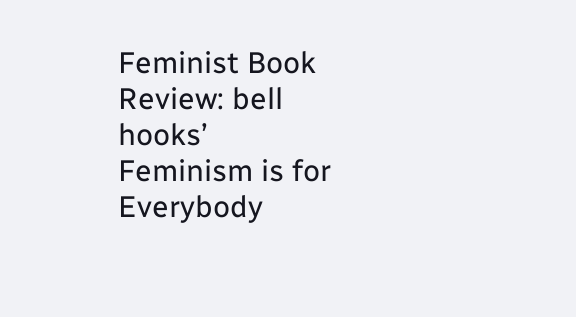Feminist Book Review: bell hooks’ Feminism is for Everybody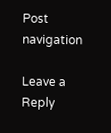Post navigation

Leave a Reply